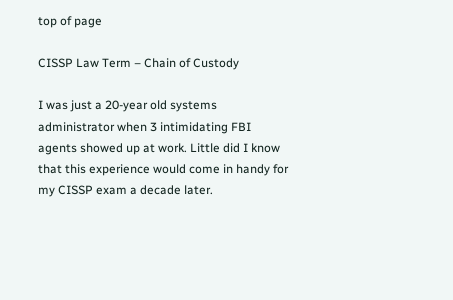top of page

CISSP Law Term – Chain of Custody

I was just a 20-year old systems administrator when 3 intimidating FBI agents showed up at work. Little did I know that this experience would come in handy for my CISSP exam a decade later.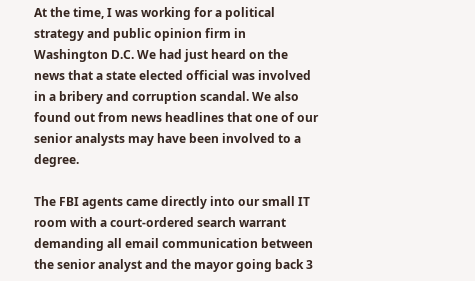At the time, I was working for a political strategy and public opinion firm in Washington D.C. We had just heard on the news that a state elected official was involved in a bribery and corruption scandal. We also found out from news headlines that one of our senior analysts may have been involved to a degree.

The FBI agents came directly into our small IT room with a court-ordered search warrant demanding all email communication between the senior analyst and the mayor going back 3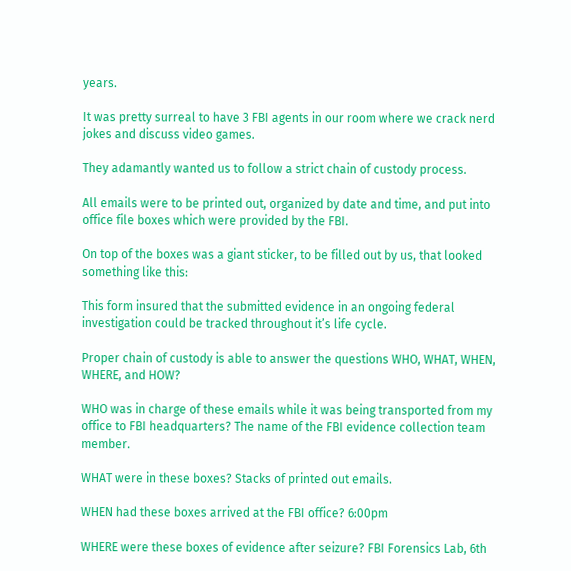years.

It was pretty surreal to have 3 FBI agents in our room where we crack nerd jokes and discuss video games.

They adamantly wanted us to follow a strict chain of custody process.

All emails were to be printed out, organized by date and time, and put into office file boxes which were provided by the FBI.

On top of the boxes was a giant sticker, to be filled out by us, that looked something like this:

This form insured that the submitted evidence in an ongoing federal investigation could be tracked throughout it’s life cycle.

Proper chain of custody is able to answer the questions WHO, WHAT, WHEN, WHERE, and HOW?

WHO was in charge of these emails while it was being transported from my office to FBI headquarters? The name of the FBI evidence collection team member.

WHAT were in these boxes? Stacks of printed out emails.

WHEN had these boxes arrived at the FBI office? 6:00pm

WHERE were these boxes of evidence after seizure? FBI Forensics Lab, 6th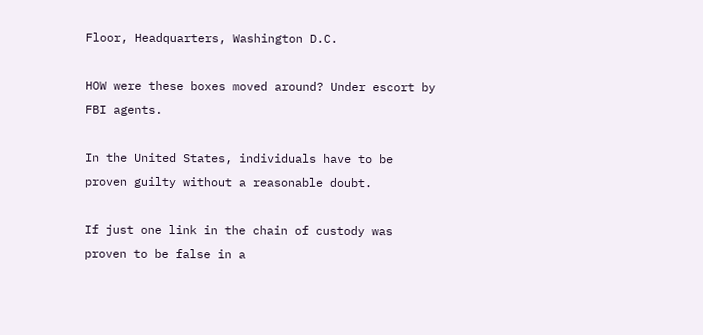Floor, Headquarters, Washington D.C.

HOW were these boxes moved around? Under escort by FBI agents.

In the United States, individuals have to be proven guilty without a reasonable doubt.

If just one link in the chain of custody was proven to be false in a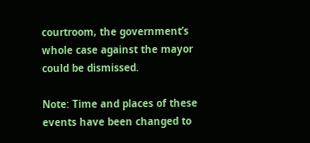courtroom, the government’s whole case against the mayor could be dismissed.

Note: Time and places of these events have been changed to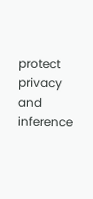protect privacy and inference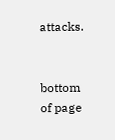attacks.


bottom of page